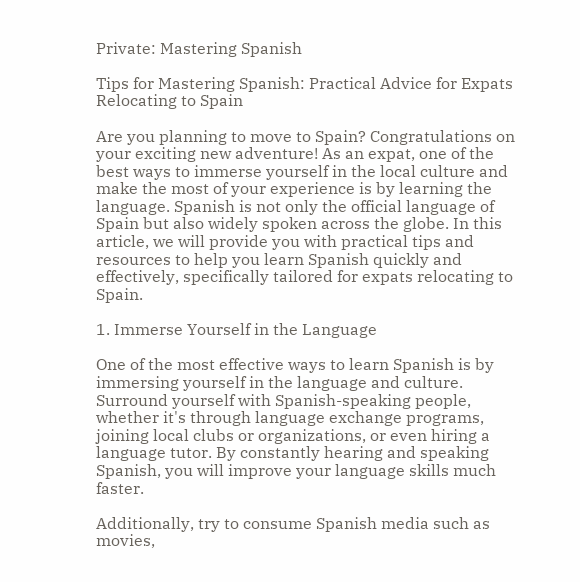Private: Mastering Spanish

Tips for Mastering Spanish: Practical Advice for Expats Relocating to Spain

Are you planning to move to Spain? Congratulations on your exciting new adventure! As an expat, one of the best ways to immerse yourself in the local culture and make the most of your experience is by learning the language. Spanish is not only the official language of Spain but also widely spoken across the globe. In this article, we will provide you with practical tips and resources to help you learn Spanish quickly and effectively, specifically tailored for expats relocating to Spain.

1. Immerse Yourself in the Language

One of the most effective ways to learn Spanish is by immersing yourself in the language and culture. Surround yourself with Spanish-speaking people, whether it's through language exchange programs, joining local clubs or organizations, or even hiring a language tutor. By constantly hearing and speaking Spanish, you will improve your language skills much faster.

Additionally, try to consume Spanish media such as movies,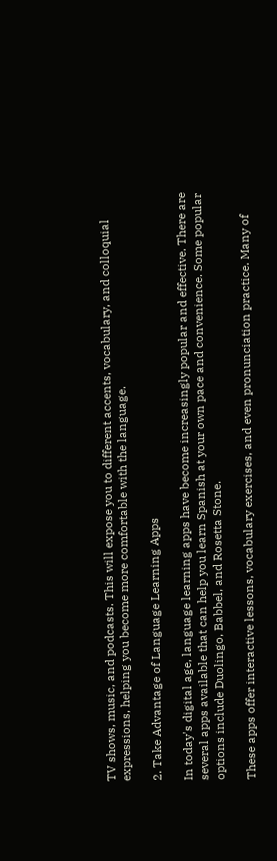TV shows, music, and podcasts. This will expose you to different accents, vocabulary, and colloquial expressions, helping you become more comfortable with the language.

2. Take Advantage of Language Learning Apps

In today's digital age, language learning apps have become increasingly popular and effective. There are several apps available that can help you learn Spanish at your own pace and convenience. Some popular options include Duolingo, Babbel, and Rosetta Stone.

These apps offer interactive lessons, vocabulary exercises, and even pronunciation practice. Many of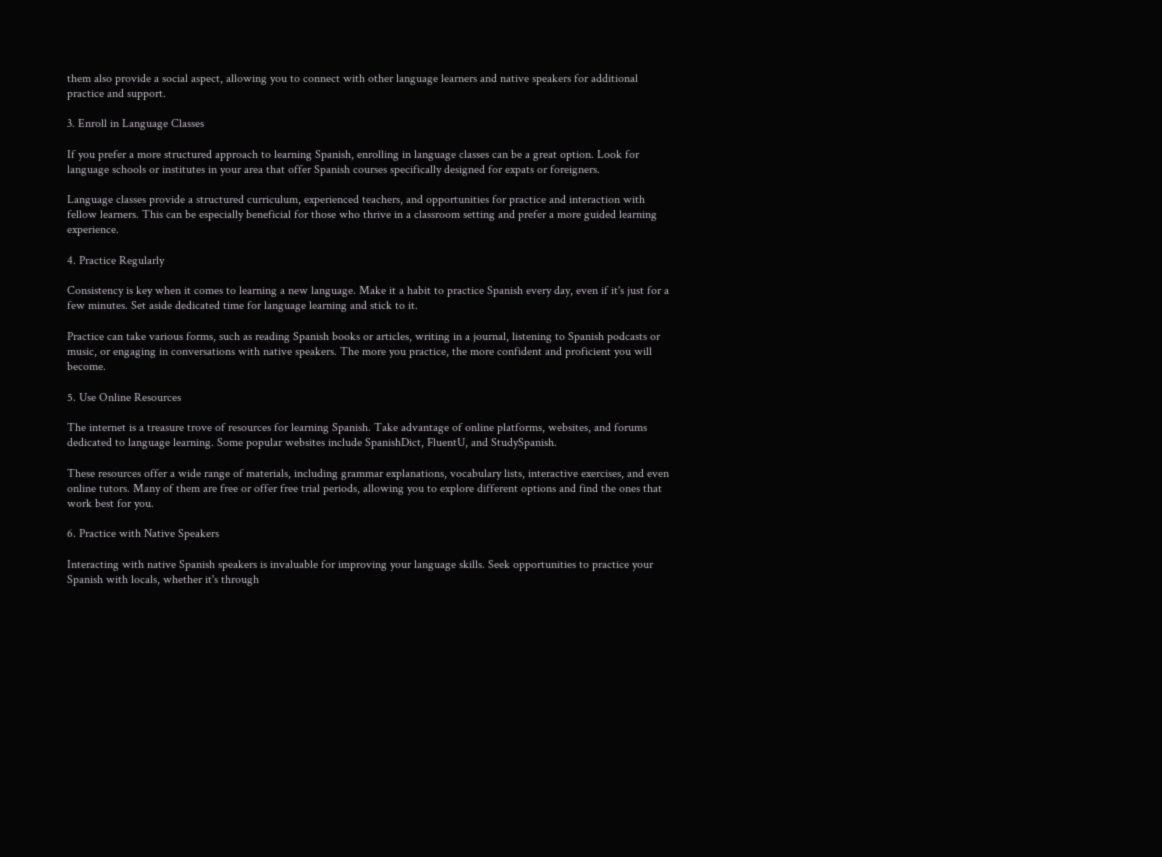them also provide a social aspect, allowing you to connect with other language learners and native speakers for additional practice and support.

3. Enroll in Language Classes

If you prefer a more structured approach to learning Spanish, enrolling in language classes can be a great option. Look for language schools or institutes in your area that offer Spanish courses specifically designed for expats or foreigners.

Language classes provide a structured curriculum, experienced teachers, and opportunities for practice and interaction with fellow learners. This can be especially beneficial for those who thrive in a classroom setting and prefer a more guided learning experience.

4. Practice Regularly

Consistency is key when it comes to learning a new language. Make it a habit to practice Spanish every day, even if it's just for a few minutes. Set aside dedicated time for language learning and stick to it.

Practice can take various forms, such as reading Spanish books or articles, writing in a journal, listening to Spanish podcasts or music, or engaging in conversations with native speakers. The more you practice, the more confident and proficient you will become.

5. Use Online Resources

The internet is a treasure trove of resources for learning Spanish. Take advantage of online platforms, websites, and forums dedicated to language learning. Some popular websites include SpanishDict, FluentU, and StudySpanish.

These resources offer a wide range of materials, including grammar explanations, vocabulary lists, interactive exercises, and even online tutors. Many of them are free or offer free trial periods, allowing you to explore different options and find the ones that work best for you.

6. Practice with Native Speakers

Interacting with native Spanish speakers is invaluable for improving your language skills. Seek opportunities to practice your Spanish with locals, whether it's through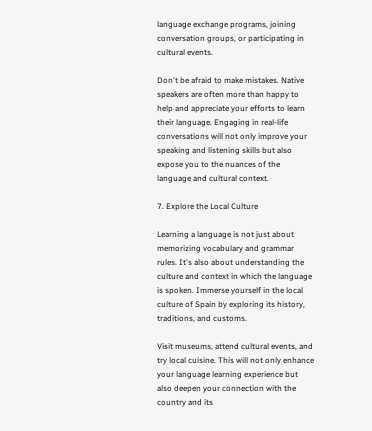language exchange programs, joining conversation groups, or participating in cultural events.

Don't be afraid to make mistakes. Native speakers are often more than happy to help and appreciate your efforts to learn their language. Engaging in real-life conversations will not only improve your speaking and listening skills but also expose you to the nuances of the language and cultural context.

7. Explore the Local Culture

Learning a language is not just about memorizing vocabulary and grammar rules. It's also about understanding the culture and context in which the language is spoken. Immerse yourself in the local culture of Spain by exploring its history, traditions, and customs.

Visit museums, attend cultural events, and try local cuisine. This will not only enhance your language learning experience but also deepen your connection with the country and its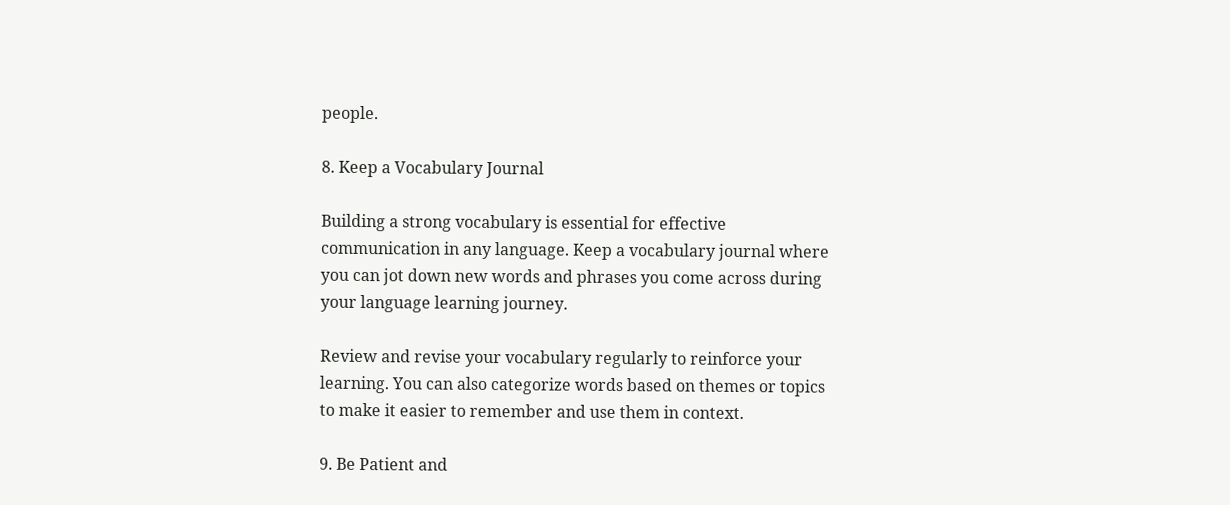people.

8. Keep a Vocabulary Journal

Building a strong vocabulary is essential for effective communication in any language. Keep a vocabulary journal where you can jot down new words and phrases you come across during your language learning journey.

Review and revise your vocabulary regularly to reinforce your learning. You can also categorize words based on themes or topics to make it easier to remember and use them in context.

9. Be Patient and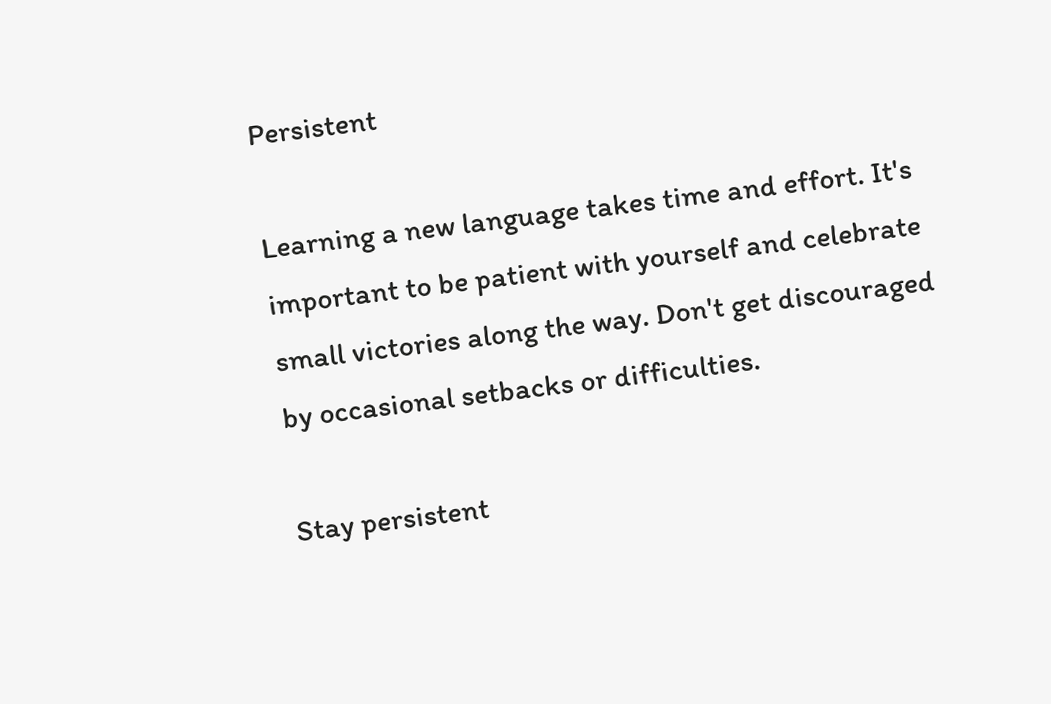Persistent

Learning a new language takes time and effort. It's important to be patient with yourself and celebrate small victories along the way. Don't get discouraged by occasional setbacks or difficulties.

Stay persistent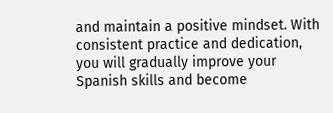and maintain a positive mindset. With consistent practice and dedication, you will gradually improve your Spanish skills and become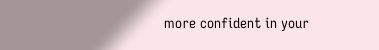more confident in your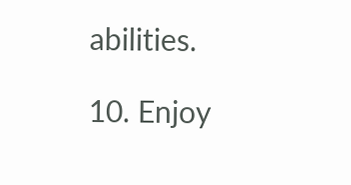abilities.

10. Enjoy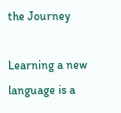the Journey

Learning a new language is a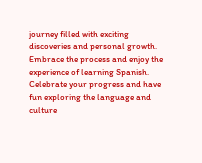journey filled with exciting discoveries and personal growth. Embrace the process and enjoy the experience of learning Spanish. Celebrate your progress and have fun exploring the language and culture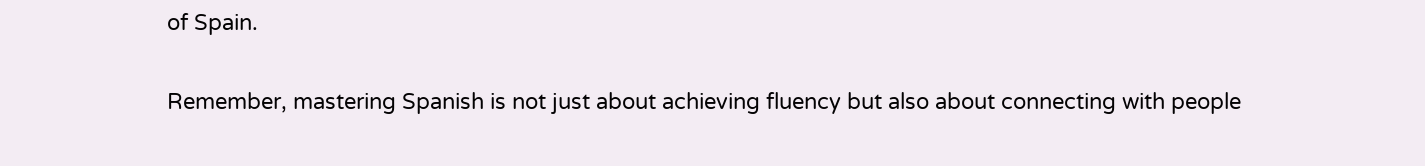of Spain.

Remember, mastering Spanish is not just about achieving fluency but also about connecting with people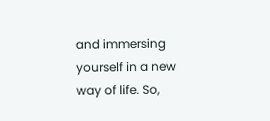and immersing yourself in a new way of life. So,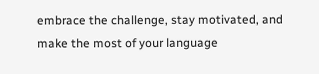embrace the challenge, stay motivated, and make the most of your language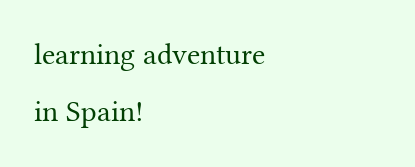learning adventure in Spain!